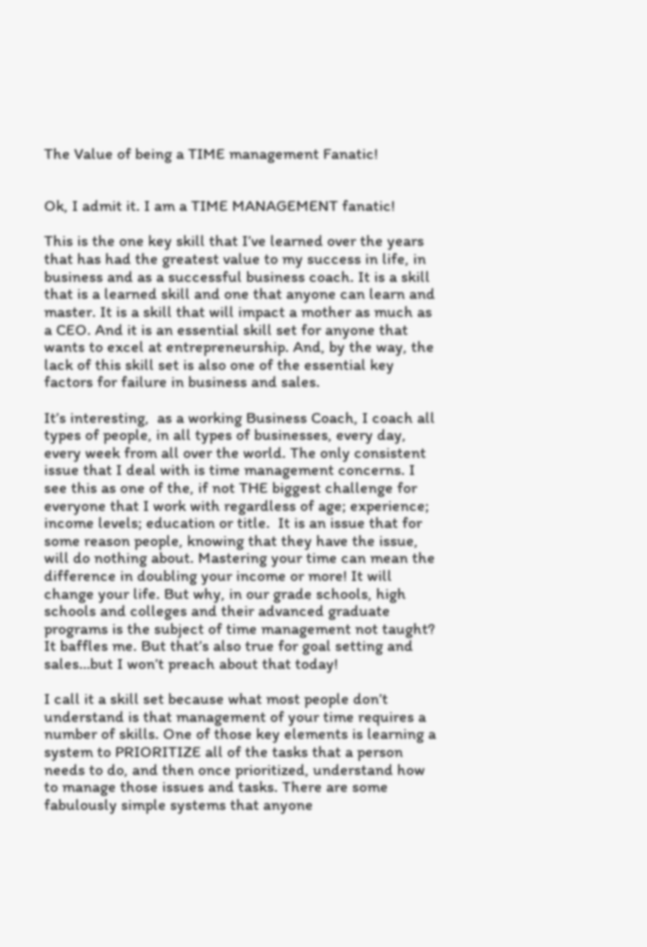The Value of being a TIME management Fanatic!


Ok, I admit it. I am a TIME MANAGEMENT fanatic!

This is the one key skill that I’ve learned over the years that has had the greatest value to my success in life, in business and as a successful business coach. It is a skill that is a learned skill and one that anyone can learn and master. It is a skill that will impact a mother as much as a CEO. And it is an essential skill set for anyone that wants to excel at entrepreneurship. And, by the way, the lack of this skill set is also one of the essential key factors for failure in business and sales.

It’s interesting,  as a working Business Coach, I coach all types of people, in all types of businesses, every day, every week from all over the world. The only consistent issue that I deal with is time management concerns. I see this as one of the, if not THE biggest challenge for everyone that I work with regardless of age; experience; income levels; education or title.  It is an issue that for some reason people, knowing that they have the issue, will do nothing about. Mastering your time can mean the difference in doubling your income or more! It will change your life. But why, in our grade schools, high schools and colleges and their advanced graduate programs is the subject of time management not taught? It baffles me. But that’s also true for goal setting and sales…but I won’t preach about that today!

I call it a skill set because what most people don’t understand is that management of your time requires a number of skills. One of those key elements is learning a system to PRIORITIZE all of the tasks that a person needs to do, and then once prioritized, understand how to manage those issues and tasks. There are some fabulously simple systems that anyone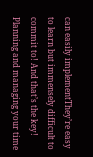can easily implementThey’re easy to learn but immensely difficult to commit to! And that’s the key! Planning and managing your time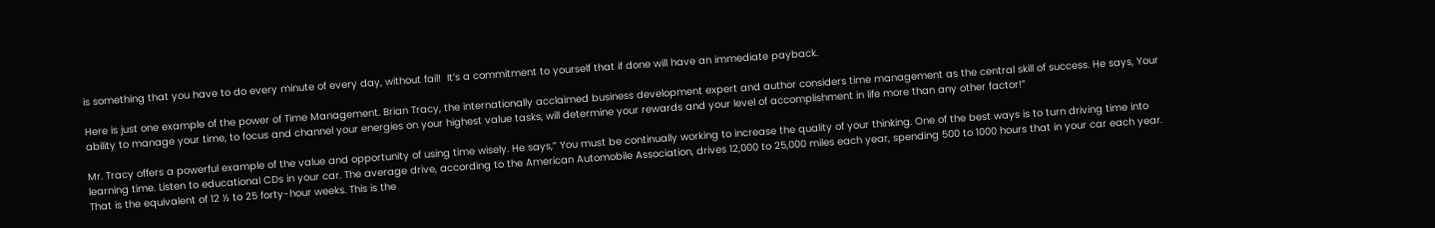is something that you have to do every minute of every day, without fail!  It’s a commitment to yourself that if done will have an immediate payback.

Here is just one example of the power of Time Management. Brian Tracy, the internationally acclaimed business development expert and author considers time management as the central skill of success. He says, Your ability to manage your time, to focus and channel your energies on your highest value tasks, will determine your rewards and your level of accomplishment in life more than any other factor!”

Mr. Tracy offers a powerful example of the value and opportunity of using time wisely. He says,” You must be continually working to increase the quality of your thinking. One of the best ways is to turn driving time into learning time. Listen to educational CDs in your car. The average drive, according to the American Automobile Association, drives 12,000 to 25,000 miles each year, spending 500 to 1000 hours that in your car each year. That is the equivalent of 12 ½ to 25 forty-hour weeks. This is the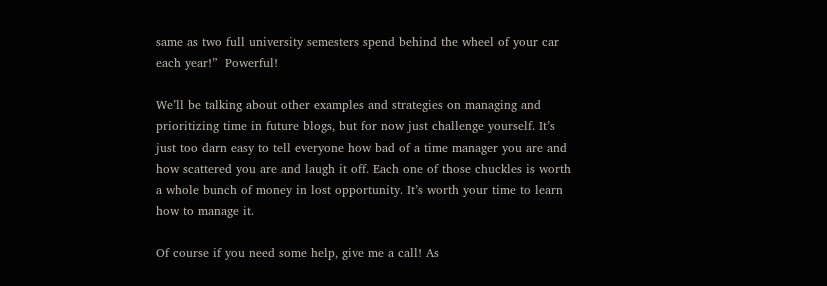same as two full university semesters spend behind the wheel of your car each year!”  Powerful!

We’ll be talking about other examples and strategies on managing and prioritizing time in future blogs, but for now just challenge yourself. It’s just too darn easy to tell everyone how bad of a time manager you are and how scattered you are and laugh it off. Each one of those chuckles is worth a whole bunch of money in lost opportunity. It’s worth your time to learn how to manage it.

Of course if you need some help, give me a call! As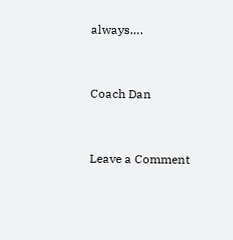always….


Coach Dan


Leave a Comment